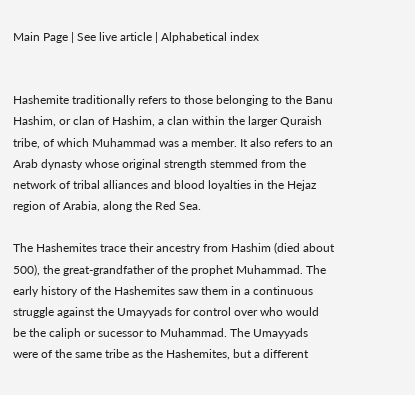Main Page | See live article | Alphabetical index


Hashemite traditionally refers to those belonging to the Banu Hashim, or clan of Hashim, a clan within the larger Quraish tribe, of which Muhammad was a member. It also refers to an Arab dynasty whose original strength stemmed from the network of tribal alliances and blood loyalties in the Hejaz region of Arabia, along the Red Sea.

The Hashemites trace their ancestry from Hashim (died about 500), the great-grandfather of the prophet Muhammad. The early history of the Hashemites saw them in a continuous struggle against the Umayyads for control over who would be the caliph or sucessor to Muhammad. The Umayyads were of the same tribe as the Hashemites, but a different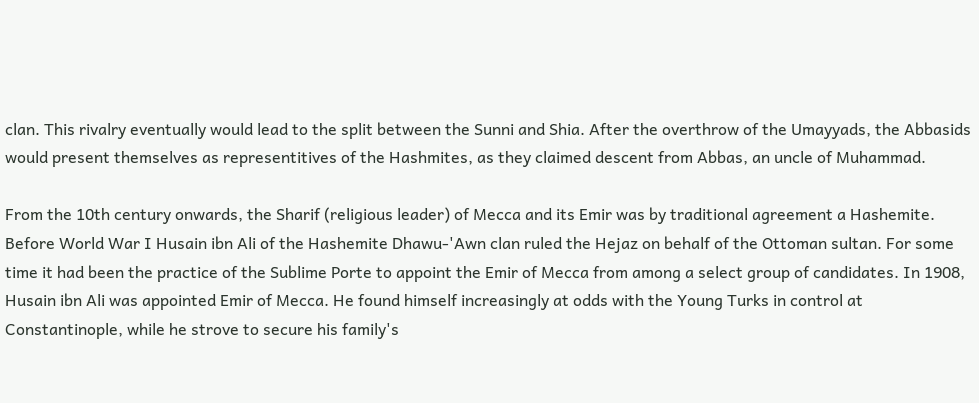clan. This rivalry eventually would lead to the split between the Sunni and Shia. After the overthrow of the Umayyads, the Abbasids would present themselves as representitives of the Hashmites, as they claimed descent from Abbas, an uncle of Muhammad.

From the 10th century onwards, the Sharif (religious leader) of Mecca and its Emir was by traditional agreement a Hashemite. Before World War I Husain ibn Ali of the Hashemite Dhawu-'Awn clan ruled the Hejaz on behalf of the Ottoman sultan. For some time it had been the practice of the Sublime Porte to appoint the Emir of Mecca from among a select group of candidates. In 1908, Husain ibn Ali was appointed Emir of Mecca. He found himself increasingly at odds with the Young Turks in control at Constantinople, while he strove to secure his family's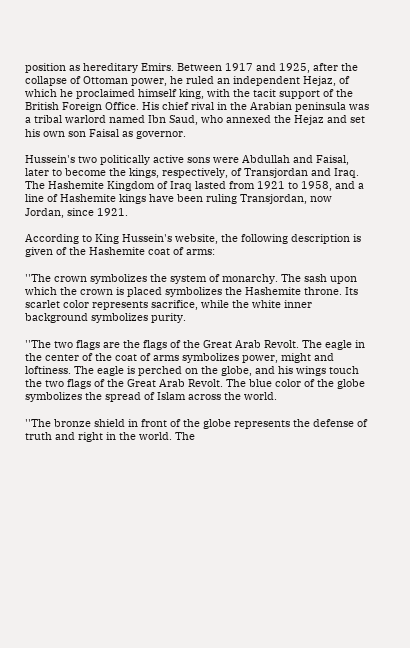position as hereditary Emirs. Between 1917 and 1925, after the collapse of Ottoman power, he ruled an independent Hejaz, of which he proclaimed himself king, with the tacit support of the British Foreign Office. His chief rival in the Arabian peninsula was a tribal warlord named Ibn Saud, who annexed the Hejaz and set his own son Faisal as governor.

Hussein's two politically active sons were Abdullah and Faisal, later to become the kings, respectively, of Transjordan and Iraq. The Hashemite Kingdom of Iraq lasted from 1921 to 1958, and a line of Hashemite kings have been ruling Transjordan, now Jordan, since 1921.

According to King Hussein's website, the following description is given of the Hashemite coat of arms:

''The crown symbolizes the system of monarchy. The sash upon which the crown is placed symbolizes the Hashemite throne. Its scarlet color represents sacrifice, while the white inner background symbolizes purity.

''The two flags are the flags of the Great Arab Revolt. The eagle in the center of the coat of arms symbolizes power, might and loftiness. The eagle is perched on the globe, and his wings touch the two flags of the Great Arab Revolt. The blue color of the globe symbolizes the spread of Islam across the world.

''The bronze shield in front of the globe represents the defense of truth and right in the world. The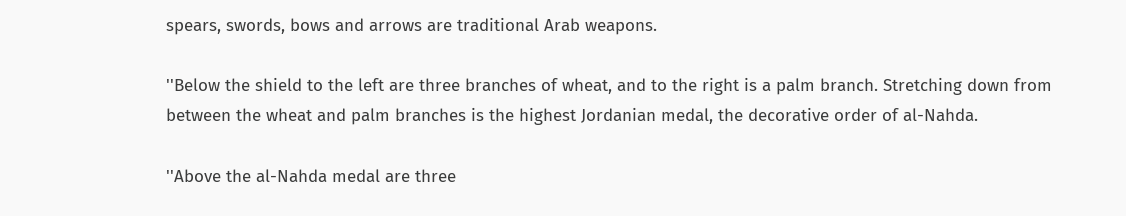spears, swords, bows and arrows are traditional Arab weapons.

''Below the shield to the left are three branches of wheat, and to the right is a palm branch. Stretching down from between the wheat and palm branches is the highest Jordanian medal, the decorative order of al-Nahda.

''Above the al-Nahda medal are three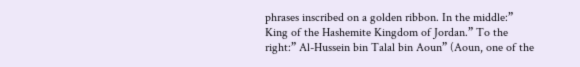phrases inscribed on a golden ribbon. In the middle:” King of the Hashemite Kingdom of Jordan.” To the right:” Al-Hussein bin Talal bin Aoun” (Aoun, one of the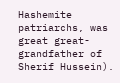Hashemite patriarchs, was great great-grandfather of Sherif Hussein).